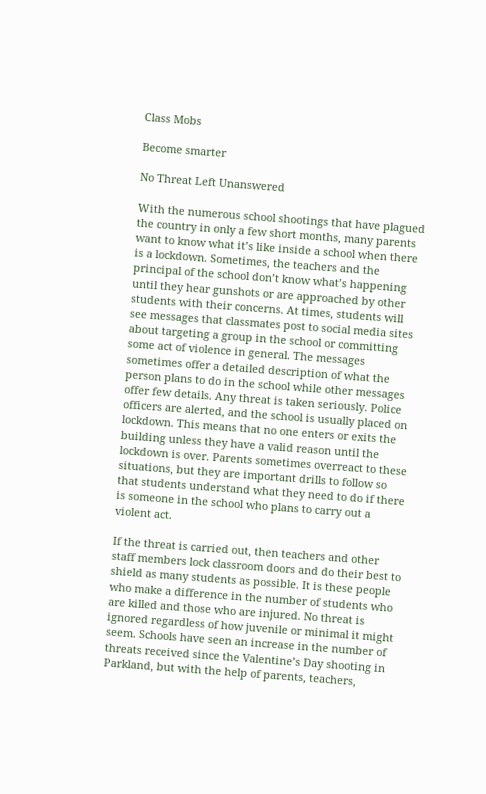Class Mobs

Become smarter

No Threat Left Unanswered

With the numerous school shootings that have plagued the country in only a few short months, many parents want to know what it’s like inside a school when there is a lockdown. Sometimes, the teachers and the principal of the school don’t know what’s happening until they hear gunshots or are approached by other students with their concerns. At times, students will see messages that classmates post to social media sites about targeting a group in the school or committing some act of violence in general. The messages sometimes offer a detailed description of what the person plans to do in the school while other messages offer few details. Any threat is taken seriously. Police officers are alerted, and the school is usually placed on lockdown. This means that no one enters or exits the building unless they have a valid reason until the lockdown is over. Parents sometimes overreact to these situations, but they are important drills to follow so that students understand what they need to do if there is someone in the school who plans to carry out a violent act.

If the threat is carried out, then teachers and other staff members lock classroom doors and do their best to shield as many students as possible. It is these people who make a difference in the number of students who are killed and those who are injured. No threat is ignored regardless of how juvenile or minimal it might seem. Schools have seen an increase in the number of threats received since the Valentine’s Day shooting in Parkland, but with the help of parents, teachers,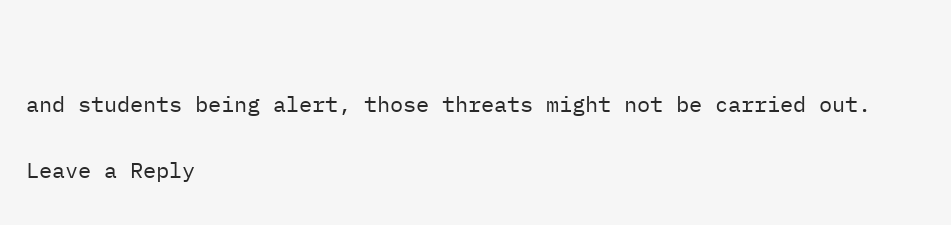and students being alert, those threats might not be carried out.

Leave a Reply